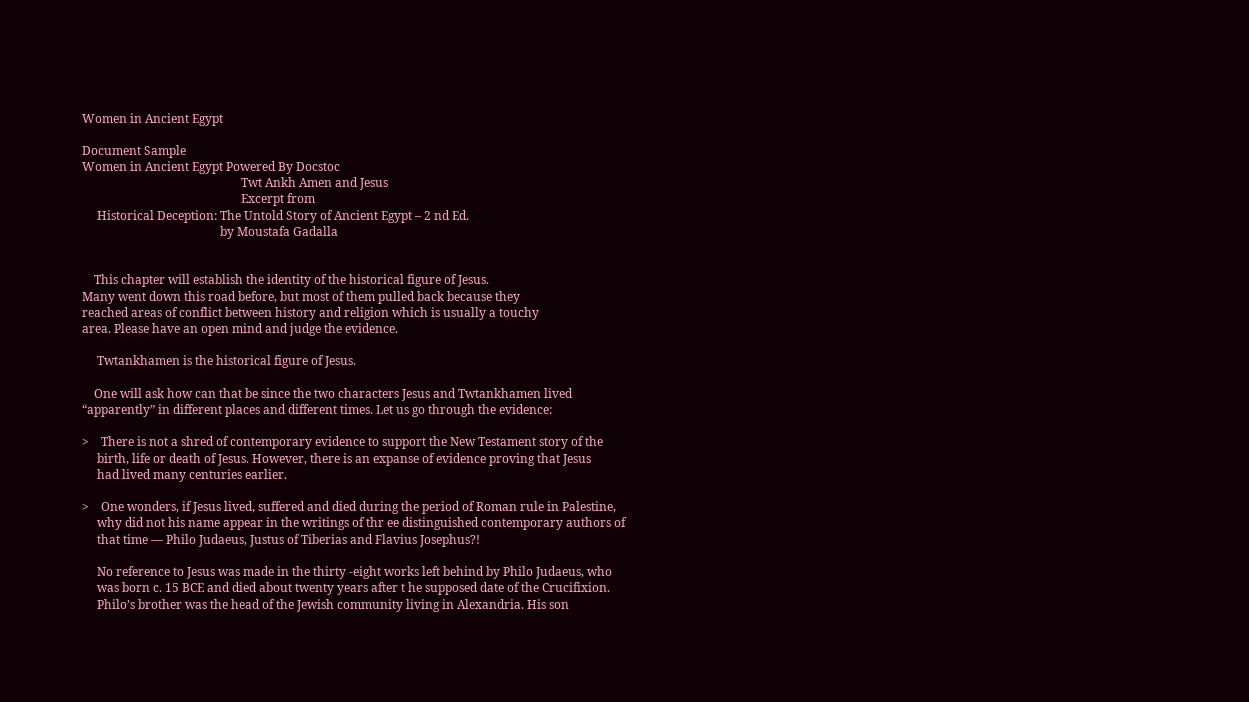Women in Ancient Egypt

Document Sample
Women in Ancient Egypt Powered By Docstoc
                                                     Twt Ankh Amen and Jesus
                                                     Excerpt from
     Historical Deception: The Untold Story of Ancient Egypt – 2 nd Ed.
                                              by Moustafa Gadalla


    This chapter will establish the identity of the historical figure of Jesus.
Many went down this road before, but most of them pulled back because they
reached areas of conflict between history and religion which is usually a touchy
area. Please have an open mind and judge the evidence.

     Twtankhamen is the historical figure of Jesus.

    One will ask how can that be since the two characters Jesus and Twtankhamen lived
“apparently” in different places and different times. Let us go through the evidence:

>    There is not a shred of contemporary evidence to support the New Testament story of the
     birth, life or death of Jesus. However, there is an expanse of evidence proving that Jesus
     had lived many centuries earlier.

>    One wonders, if Jesus lived, suffered and died during the period of Roman rule in Palestine,
     why did not his name appear in the writings of thr ee distinguished contemporary authors of
     that time — Philo Judaeus, Justus of Tiberias and Flavius Josephus?!

     No reference to Jesus was made in the thirty -eight works left behind by Philo Judaeus, who
     was born c. 15 BCE and died about twenty years after t he supposed date of the Crucifixion.
     Philo’s brother was the head of the Jewish community living in Alexandria. His son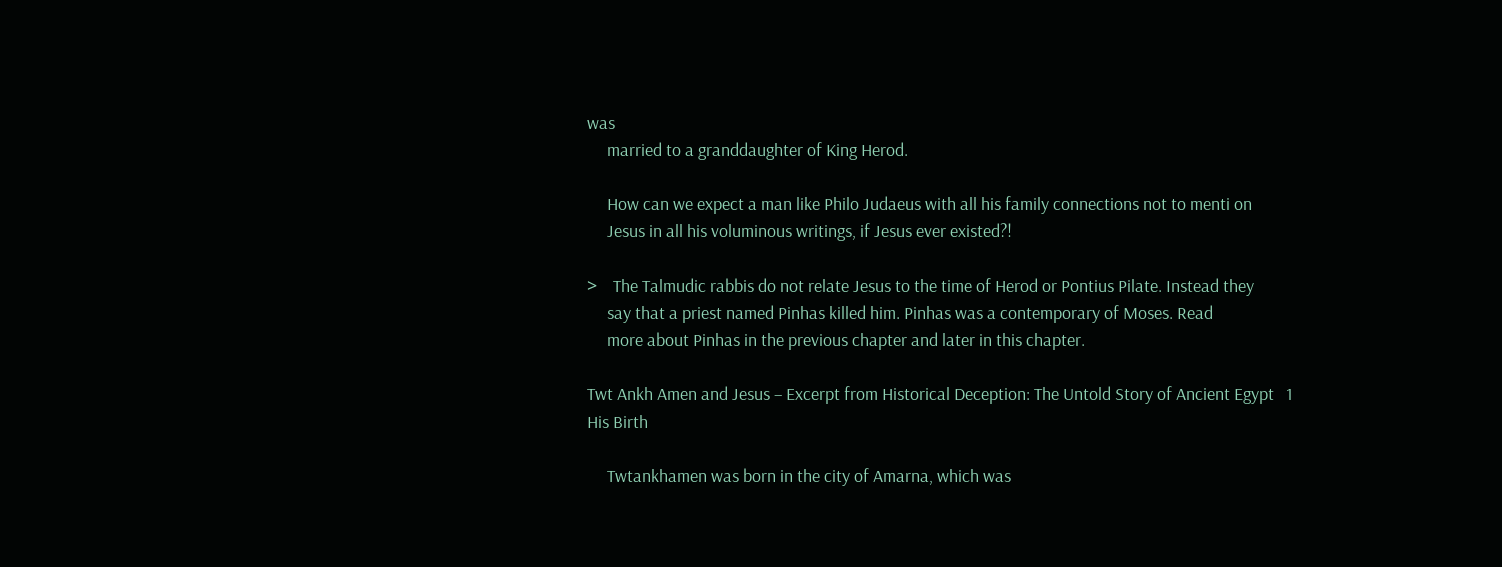was
     married to a granddaughter of King Herod.

     How can we expect a man like Philo Judaeus with all his family connections not to menti on
     Jesus in all his voluminous writings, if Jesus ever existed?!

>    The Talmudic rabbis do not relate Jesus to the time of Herod or Pontius Pilate. Instead they
     say that a priest named Pinhas killed him. Pinhas was a contemporary of Moses. Read
     more about Pinhas in the previous chapter and later in this chapter.

Twt Ankh Amen and Jesus – Excerpt from Historical Deception: The Untold Story of Ancient Egypt   1
His Birth

     Twtankhamen was born in the city of Amarna, which was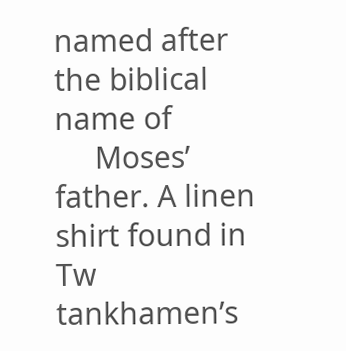named after the biblical name of
     Moses’ father. A linen shirt found in Tw tankhamen’s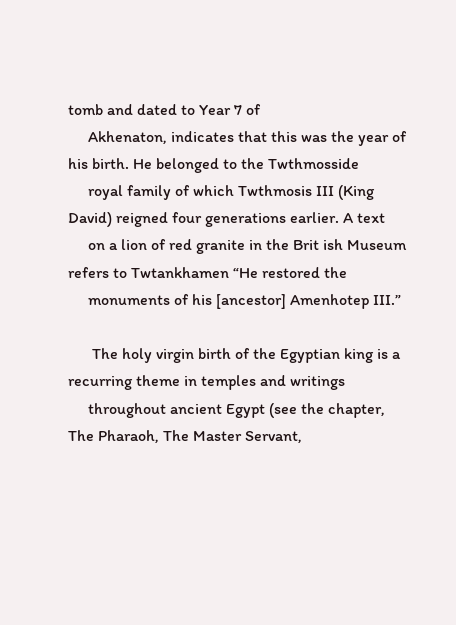tomb and dated to Year 7 of
     Akhenaton, indicates that this was the year of his birth. He belonged to the Twthmosside
     royal family of which Twthmosis III (King David) reigned four generations earlier. A text
     on a lion of red granite in the Brit ish Museum refers to Twtankhamen “He restored the
     monuments of his [ancestor] Amenhotep III.”

      The holy virgin birth of the Egyptian king is a recurring theme in temples and writings
     throughout ancient Egypt (see the chapter, The Pharaoh, The Master Servant,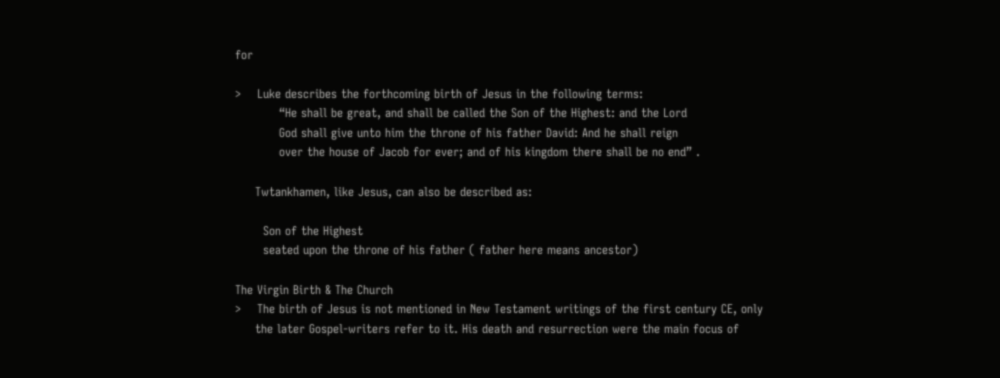for

>    Luke describes the forthcoming birth of Jesus in the following terms:
           “He shall be great, and shall be called the Son of the Highest: and the Lord
           God shall give unto him the throne of his father David: And he shall reign
           over the house of Jacob for ever; and of his kingdom there shall be no end” .

     Twtankhamen, like Jesus, can also be described as:

       Son of the Highest
       seated upon the throne of his father ( father here means ancestor)

The Virgin Birth & The Church
>    The birth of Jesus is not mentioned in New Testament writings of the first century CE, only
     the later Gospel-writers refer to it. His death and resurrection were the main focus of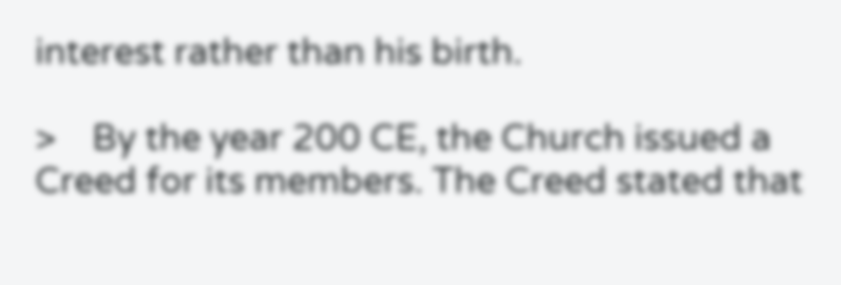interest rather than his birth.

>    By the year 200 CE, the Church issued a Creed for its members. The Creed stated that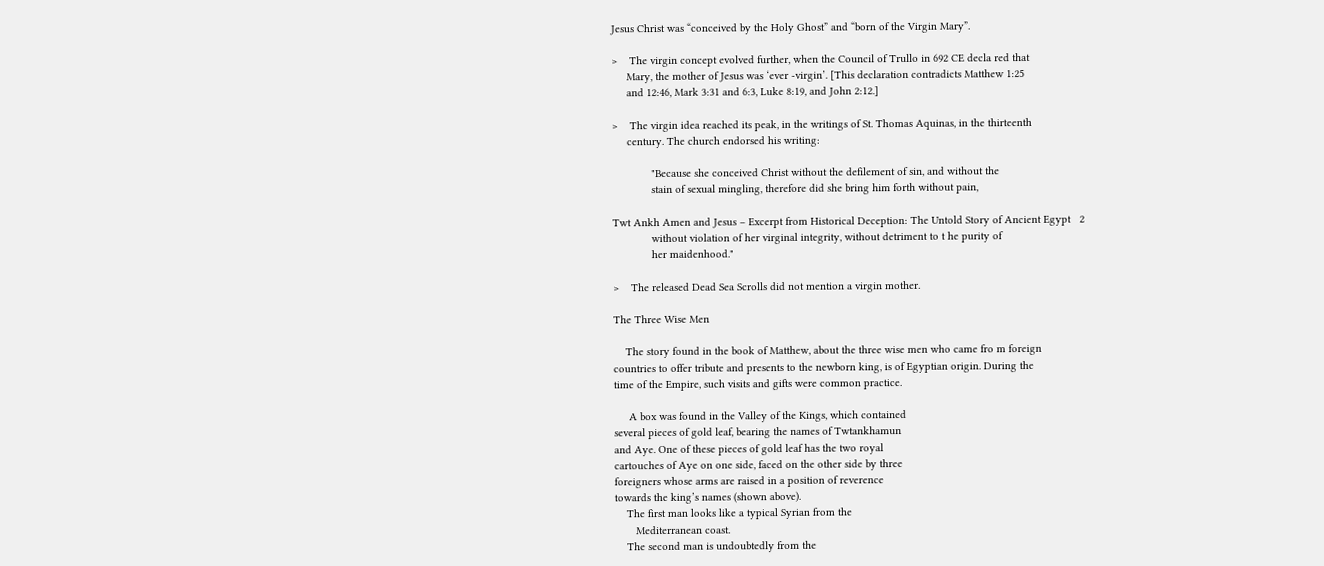Jesus Christ was “conceived by the Holy Ghost” and “born of the Virgin Mary”.

>    The virgin concept evolved further, when the Council of Trullo in 692 CE decla red that
     Mary, the mother of Jesus was ‘ever -virgin’. [This declaration contradicts Matthew 1:25
     and 12:46, Mark 3:31 and 6:3, Luke 8:19, and John 2:12.]

>    The virgin idea reached its peak, in the writings of St. Thomas Aquinas, in the thirteenth
     century. The church endorsed his writing:

             "Because she conceived Christ without the defilement of sin, and without the
             stain of sexual mingling, therefore did she bring him forth without pain,

Twt Ankh Amen and Jesus – Excerpt from Historical Deception: The Untold Story of Ancient Egypt   2
             without violation of her virginal integrity, without detriment to t he purity of
             her maidenhood."

>    The released Dead Sea Scrolls did not mention a virgin mother.

The Three Wise Men

    The story found in the book of Matthew, about the three wise men who came fro m foreign
countries to offer tribute and presents to the newborn king, is of Egyptian origin. During the
time of the Empire, such visits and gifts were common practice.

     A box was found in the Valley of the Kings, which contained
several pieces of gold leaf, bearing the names of Twtankhamun
and Aye. One of these pieces of gold leaf has the two royal
cartouches of Aye on one side, faced on the other side by three
foreigners whose arms are raised in a position of reverence
towards the king’s names (shown above).
    The first man looks like a typical Syrian from the
       Mediterranean coast.
    The second man is undoubtedly from the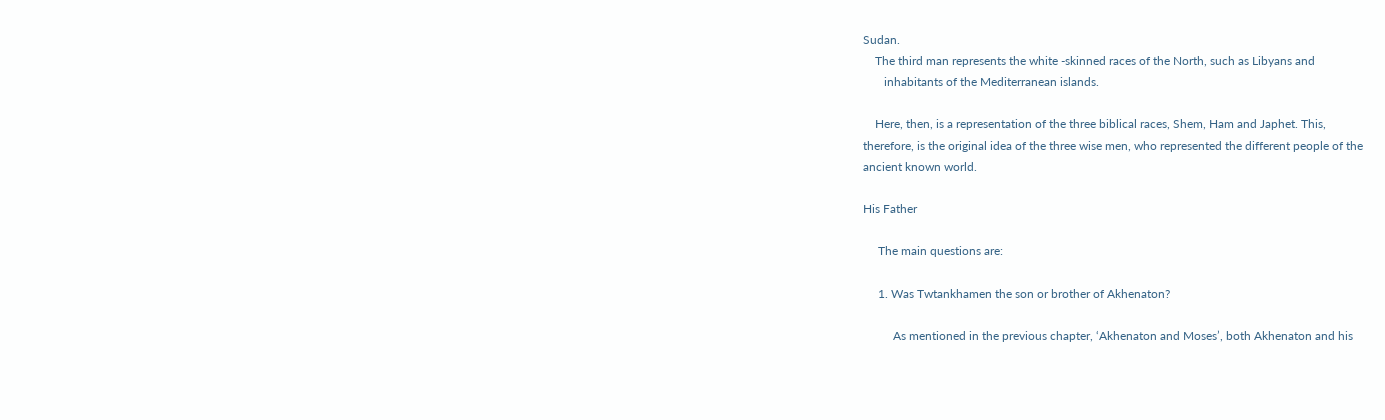Sudan.
    The third man represents the white -skinned races of the North, such as Libyans and
       inhabitants of the Mediterranean islands.

    Here, then, is a representation of the three biblical races, Shem, Ham and Japhet. This,
therefore, is the original idea of the three wise men, who represented the different people of the
ancient known world.

His Father

     The main questions are:

     1. Was Twtankhamen the son or brother of Akhenaton?

          As mentioned in the previous chapter, ‘Akhenaton and Moses’, both Akhenaton and his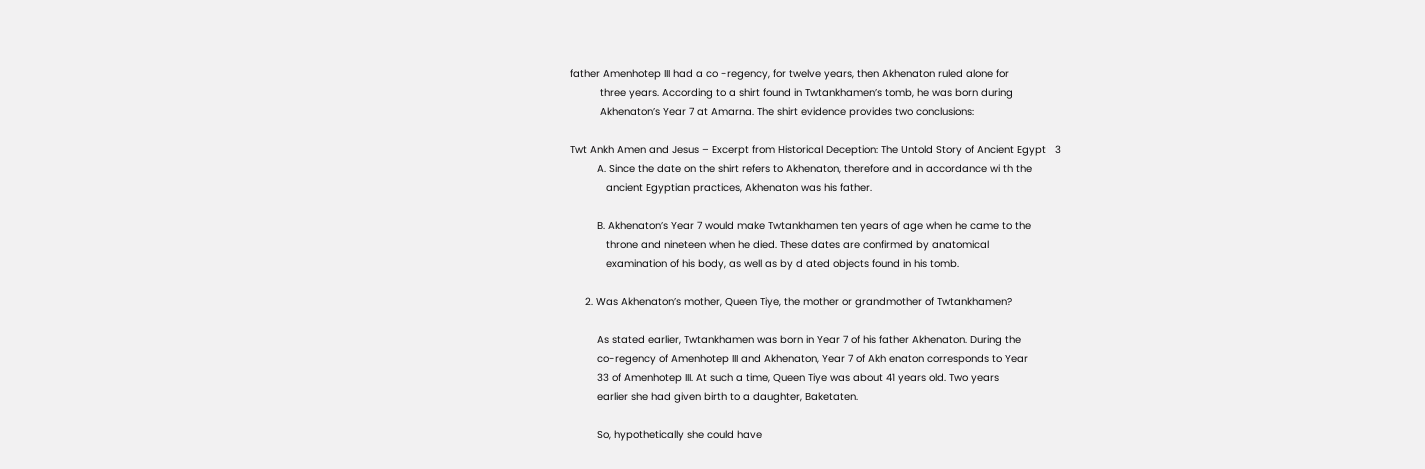father Amenhotep III had a co -regency, for twelve years, then Akhenaton ruled alone for
          three years. According to a shirt found in Twtankhamen’s tomb, he was born during
          Akhenaton’s Year 7 at Amarna. The shirt evidence provides two conclusions:

Twt Ankh Amen and Jesus – Excerpt from Historical Deception: The Untold Story of Ancient Egypt   3
         A. Since the date on the shirt refers to Akhenaton, therefore and in accordance wi th the
            ancient Egyptian practices, Akhenaton was his father.

         B. Akhenaton’s Year 7 would make Twtankhamen ten years of age when he came to the
            throne and nineteen when he died. These dates are confirmed by anatomical
            examination of his body, as well as by d ated objects found in his tomb.

     2. Was Akhenaton’s mother, Queen Tiye, the mother or grandmother of Twtankhamen?

         As stated earlier, Twtankhamen was born in Year 7 of his father Akhenaton. During the
         co-regency of Amenhotep III and Akhenaton, Year 7 of Akh enaton corresponds to Year
         33 of Amenhotep III. At such a time, Queen Tiye was about 41 years old. Two years
         earlier she had given birth to a daughter, Baketaten.

         So, hypothetically she could have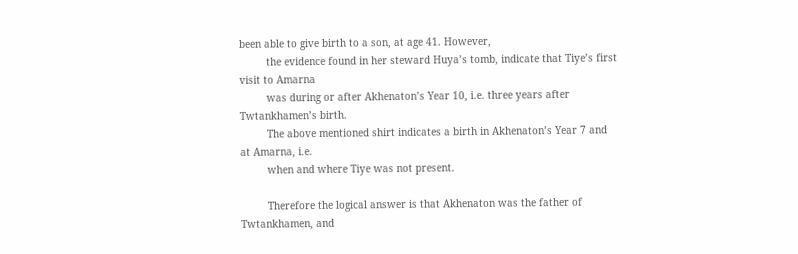been able to give birth to a son, at age 41. However,
         the evidence found in her steward Huya’s tomb, indicate that Tiye’s first visit to Amarna
         was during or after Akhenaton’s Year 10, i.e. three years after Twtankhamen’s birth.
         The above mentioned shirt indicates a birth in Akhenaton’s Year 7 and at Amarna, i.e.
         when and where Tiye was not present.

         Therefore the logical answer is that Akhenaton was the father of Twtankhamen, and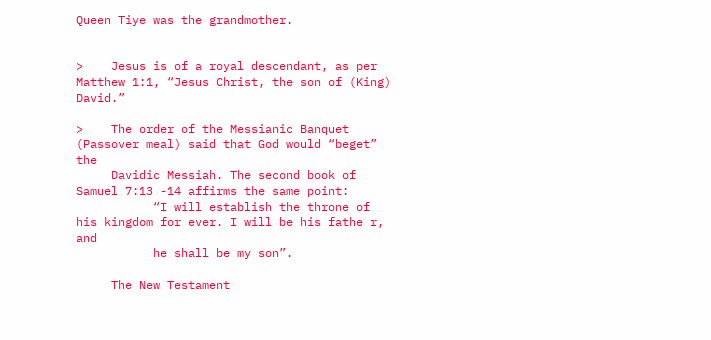Queen Tiye was the grandmother.


>    Jesus is of a royal descendant, as per Matthew 1:1, “Jesus Christ, the son of (King) David.”

>    The order of the Messianic Banquet (Passover meal) said that God would “beget” the
     Davidic Messiah. The second book of Samuel 7:13 -14 affirms the same point:
           “I will establish the throne of his kingdom for ever. I will be his fathe r, and
           he shall be my son”.

     The New Testament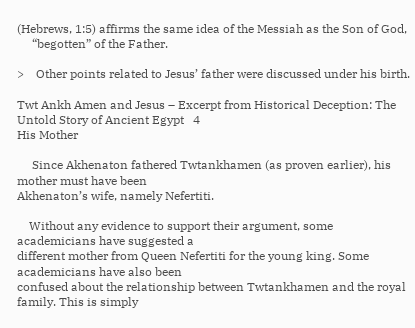(Hebrews, 1:5) affirms the same idea of the Messiah as the Son of God,
     “begotten” of the Father.

>    Other points related to Jesus’ father were discussed under his birth.

Twt Ankh Amen and Jesus – Excerpt from Historical Deception: The Untold Story of Ancient Egypt   4
His Mother

     Since Akhenaton fathered Twtankhamen (as proven earlier), his mother must have been
Akhenaton’s wife, namely Nefertiti.

    Without any evidence to support their argument, some academicians have suggested a
different mother from Queen Nefertiti for the young king. Some academicians have also been
confused about the relationship between Twtankhamen and the royal family. This is simply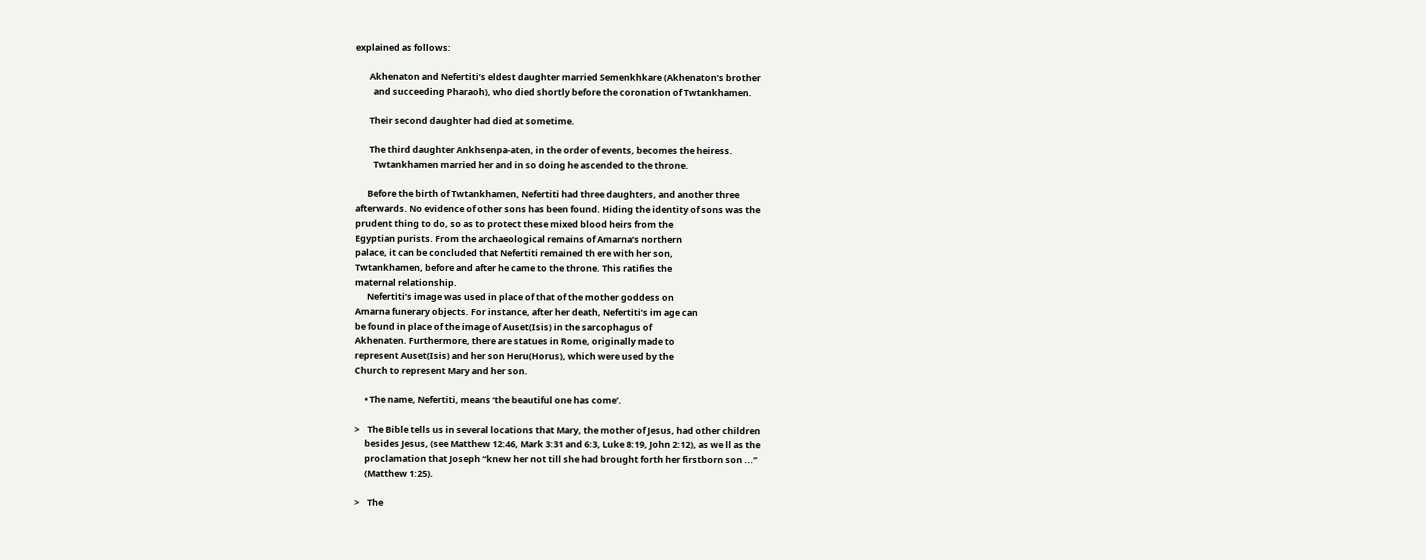explained as follows:

       Akhenaton and Nefertiti’s eldest daughter married Semenkhkare (Akhenaton’s brother
         and succeeding Pharaoh), who died shortly before the coronation of Twtankhamen.

       Their second daughter had died at sometime.

       The third daughter Ankhsenpa-aten, in the order of events, becomes the heiress.
         Twtankhamen married her and in so doing he ascended to the throne.

      Before the birth of Twtankhamen, Nefertiti had three daughters, and another three
afterwards. No evidence of other sons has been found. Hiding the identity of sons was the
prudent thing to do, so as to protect these mixed blood heirs from the
Egyptian purists. From the archaeological remains of Amarna’s northern
palace, it can be concluded that Nefertiti remained th ere with her son,
Twtankhamen, before and after he came to the throne. This ratifies the
maternal relationship.
      Nefertiti’s image was used in place of that of the mother goddess on
Amarna funerary objects. For instance, after her death, Nefertiti’s im age can
be found in place of the image of Auset(Isis) in the sarcophagus of
Akhenaten. Furthermore, there are statues in Rome, originally made to
represent Auset(Isis) and her son Heru(Horus), which were used by the
Church to represent Mary and her son.

     • The name, Nefertiti, means ‘the beautiful one has come’.

>    The Bible tells us in several locations that Mary, the mother of Jesus, had other children
     besides Jesus, (see Matthew 12:46, Mark 3:31 and 6:3, Luke 8:19, John 2:12), as we ll as the
     proclamation that Joseph “knew her not till she had brought forth her firstborn son ...”
     (Matthew 1:25).

>    The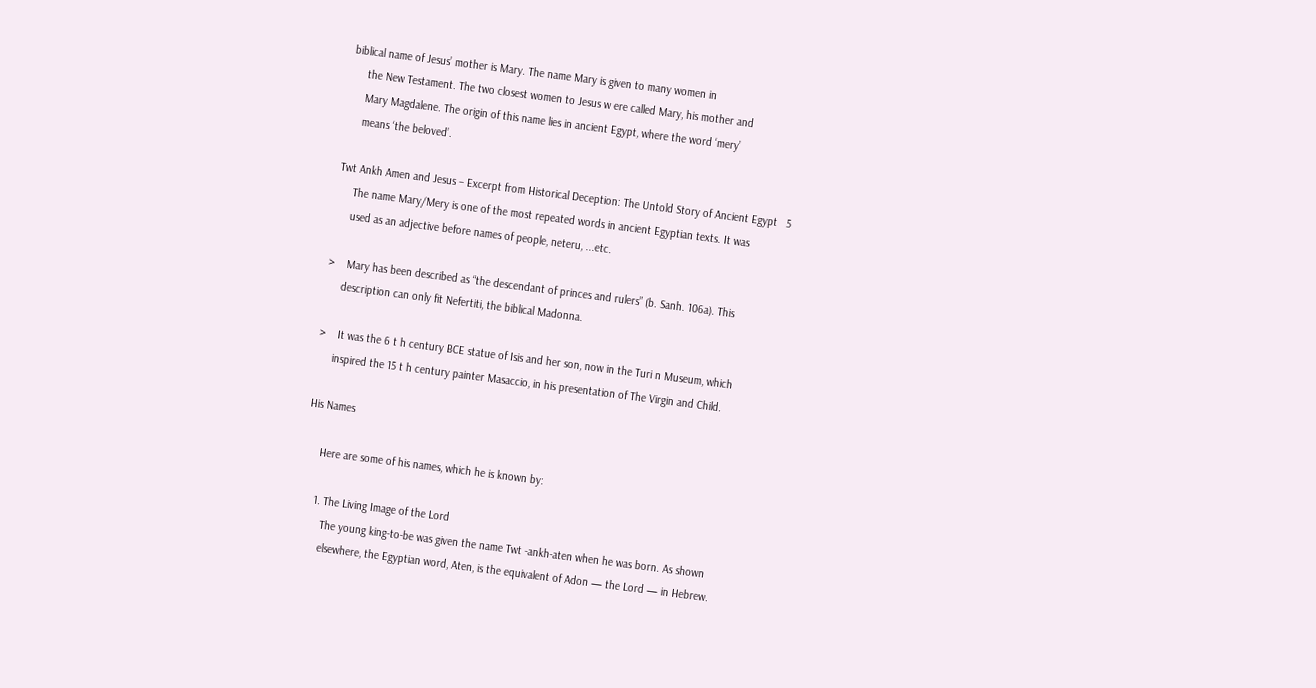biblical name of Jesus’ mother is Mary. The name Mary is given to many women in
     the New Testament. The two closest women to Jesus w ere called Mary, his mother and
     Mary Magdalene. The origin of this name lies in ancient Egypt, where the word ‘mery’
     means ‘the beloved’.

Twt Ankh Amen and Jesus – Excerpt from Historical Deception: The Untold Story of Ancient Egypt   5
     The name Mary/Mery is one of the most repeated words in ancient Egyptian texts. It was
     used as an adjective before names of people, neteru, ...etc.

>    Mary has been described as “the descendant of princes and rulers” (b. Sanh. 106a). This
     description can only fit Nefertiti, the biblical Madonna.

>    It was the 6 t h century BCE statue of Isis and her son, now in the Turi n Museum, which
     inspired the 15 t h century painter Masaccio, in his presentation of The Virgin and Child.

His Names

     Here are some of his names, which he is known by:

     1. The Living Image of the Lord
        The young king-to-be was given the name Twt -ankh-aten when he was born. As shown
        elsewhere, the Egyptian word, Aten, is the equivalent of Adon — the Lord — in Hebrew.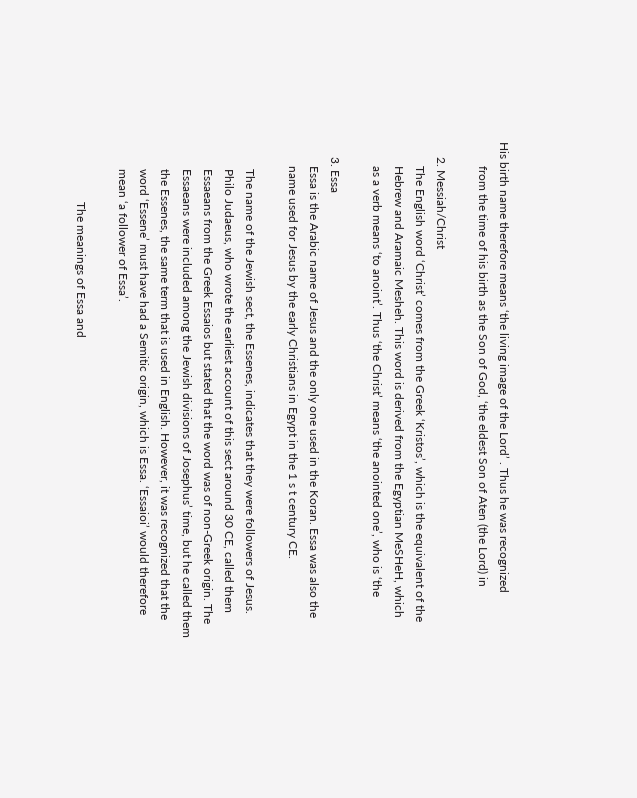His birth name therefore means ‘the living image of the Lord’ . Thus he was recognized
        from the time of his birth as the Son of God, ‘the eldest Son of Aten (the Lord) in

     2. Messiah/Christ
        The English word ‘Christ’ comes from the Greek ‘Kristos’, which is the equivalent of the
        Hebrew and Aramaic Mesheh. This word is derived from the Egyptian MeSHeH, which
        as a verb means ‘to anoint’. Thus ‘the Christ’ means ‘the anointed one’, who is ‘the

     3. Essa
        Essa is the Arabic name of Jesus and the only one used in the Koran. Essa was also the
        name used for Jesus by the early Christians in Egypt in the 1 s t century CE.

         The name of the Jewish sect, the Essenes, indicates that they were followers of Jesus.
         Philo Judaeus, who wrote the earliest account of this sect around 30 CE, called them
         Essaeans from the Greek Essaios but stated that the word was of non-Greek origin. The
         Essaeans were included among the Jewish divisions of Josephus’ time, but he called them
         the Essenes, the same term that is used in English. However, it was recognized that the
         word ‘Essene’ must have had a Semitic origin, which is Essa. ‘Essaioi’ would therefore
         mean ‘a follower of Essa’.

                    The meanings of Essa and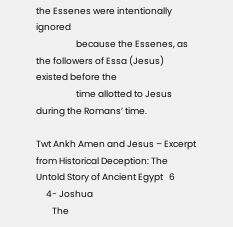the Essenes were intentionally ignored
                    because the Essenes, as the followers of Essa (Jesus) existed before the
                    time allotted to Jesus during the Romans’ time.

Twt Ankh Amen and Jesus – Excerpt from Historical Deception: The Untold Story of Ancient Egypt   6
     4- Joshua
        The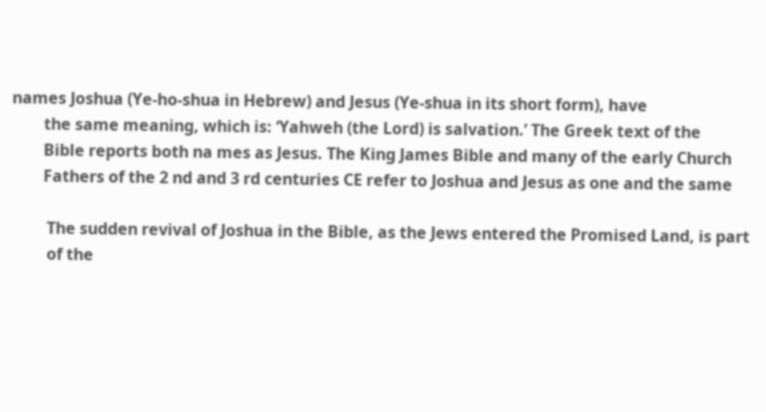names Joshua (Ye-ho-shua in Hebrew) and Jesus (Ye-shua in its short form), have
        the same meaning, which is: ‘Yahweh (the Lord) is salvation.’ The Greek text of the
        Bible reports both na mes as Jesus. The King James Bible and many of the early Church
        Fathers of the 2 nd and 3 rd centuries CE refer to Joshua and Jesus as one and the same

         The sudden revival of Joshua in the Bible, as the Jews entered the Promised Land, is part
         of the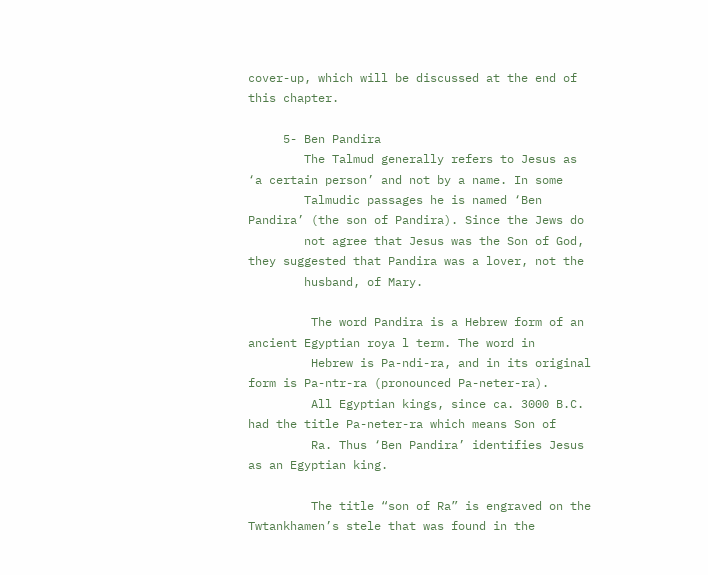cover-up, which will be discussed at the end of this chapter.

     5- Ben Pandira
        The Talmud generally refers to Jesus as ‘a certain person’ and not by a name. In some
        Talmudic passages he is named ‘Ben Pandira’ (the son of Pandira). Since the Jews do
        not agree that Jesus was the Son of God, they suggested that Pandira was a lover, not the
        husband, of Mary.

         The word Pandira is a Hebrew form of an ancient Egyptian roya l term. The word in
         Hebrew is Pa-ndi-ra, and in its original form is Pa-ntr-ra (pronounced Pa-neter-ra).
         All Egyptian kings, since ca. 3000 B.C. had the title Pa-neter-ra which means Son of
         Ra. Thus ‘Ben Pandira’ identifies Jesus as an Egyptian king.

         The title “son of Ra” is engraved on the Twtankhamen’s stele that was found in the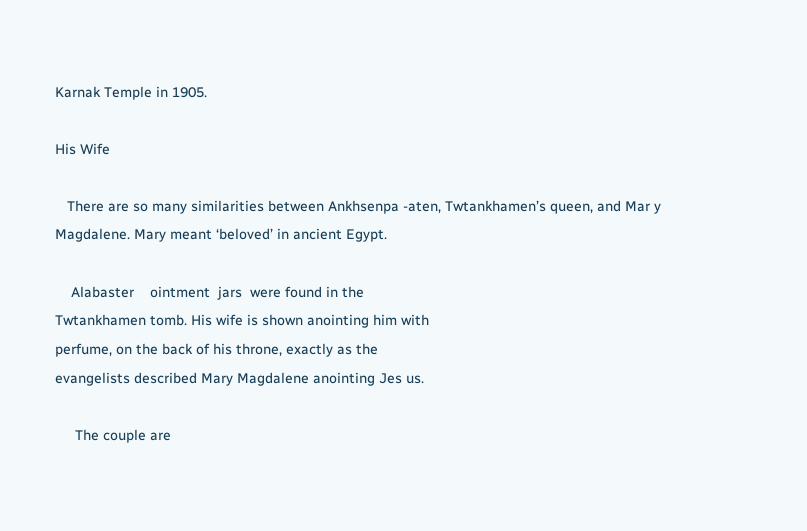Karnak Temple in 1905.

His Wife

   There are so many similarities between Ankhsenpa -aten, Twtankhamen’s queen, and Mar y
Magdalene. Mary meant ‘beloved’ in ancient Egypt.

    Alabaster    ointment  jars  were found in the
Twtankhamen tomb. His wife is shown anointing him with
perfume, on the back of his throne, exactly as the
evangelists described Mary Magdalene anointing Jes us.

     The couple are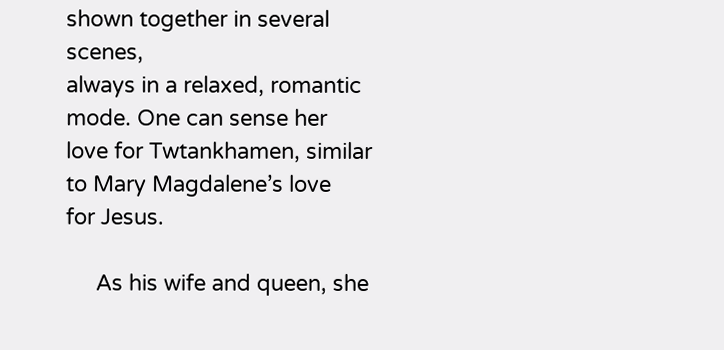shown together in several scenes,
always in a relaxed, romantic mode. One can sense her
love for Twtankhamen, similar to Mary Magdalene’s love
for Jesus.

     As his wife and queen, she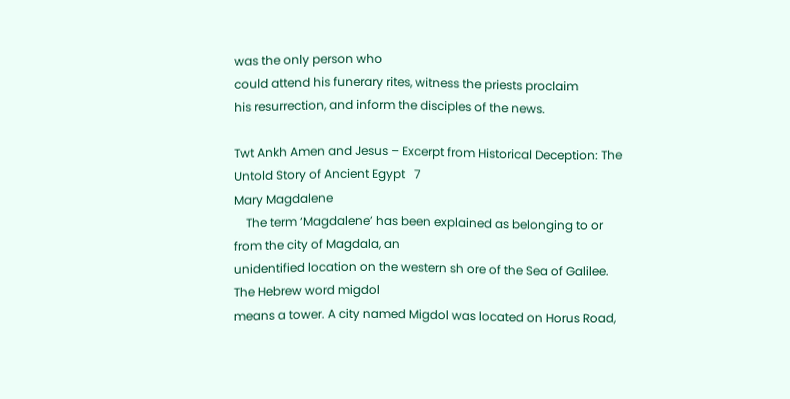was the only person who
could attend his funerary rites, witness the priests proclaim
his resurrection, and inform the disciples of the news.

Twt Ankh Amen and Jesus – Excerpt from Historical Deception: The Untold Story of Ancient Egypt   7
Mary Magdalene
    The term ‘Magdalene’ has been explained as belonging to or from the city of Magdala, an
unidentified location on the western sh ore of the Sea of Galilee. The Hebrew word migdol
means a tower. A city named Migdol was located on Horus Road,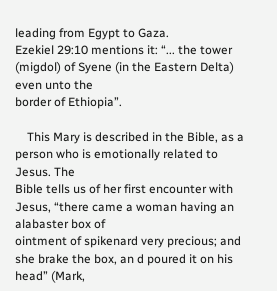leading from Egypt to Gaza.
Ezekiel 29:10 mentions it: “... the tower (migdol) of Syene (in the Eastern Delta) even unto the
border of Ethiopia”.

    This Mary is described in the Bible, as a person who is emotionally related to Jesus. The
Bible tells us of her first encounter with Jesus, “there came a woman having an alabaster box of
ointment of spikenard very precious; and she brake the box, an d poured it on his head” (Mark,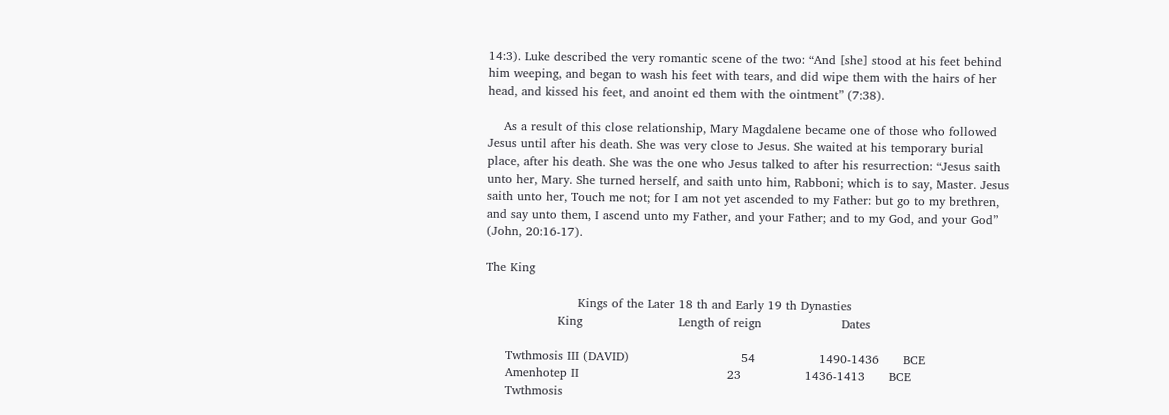14:3). Luke described the very romantic scene of the two: “And [she] stood at his feet behind
him weeping, and began to wash his feet with tears, and did wipe them with the hairs of her
head, and kissed his feet, and anoint ed them with the ointment” (7:38).

    As a result of this close relationship, Mary Magdalene became one of those who followed
Jesus until after his death. She was very close to Jesus. She waited at his temporary burial
place, after his death. She was the one who Jesus talked to after his resurrection: “Jesus saith
unto her, Mary. She turned herself, and saith unto him, Rabboni; which is to say, Master. Jesus
saith unto her, Touch me not; for I am not yet ascended to my Father: but go to my brethren,
and say unto them, I ascend unto my Father, and your Father; and to my God, and your God”
(John, 20:16-17).

The King

                       Kings of the Later 18 th and Early 19 th Dynasties
                  King                        Length of reign                    Dates

     Twthmosis III (DAVID)                            54                1490-1436      BCE
     Amenhotep II                                     23                1436-1413      BCE
     Twthmosis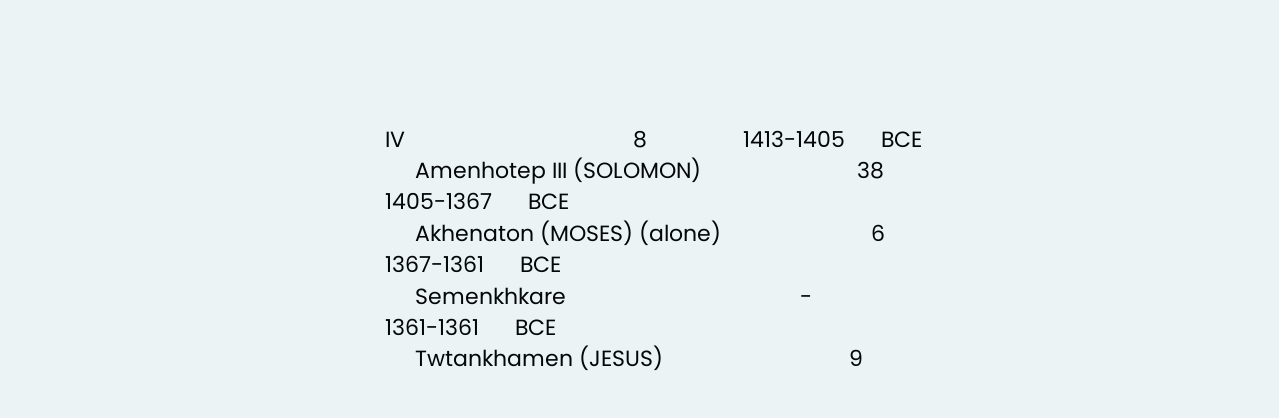IV                                      8                1413-1405      BCE
     Amenhotep III (SOLOMON)                          38                1405-1367      BCE
     Akhenaton (MOSES) (alone)                         6                1367-1361      BCE
     Semenkhkare                                       -                1361-1361      BCE
     Twtankhamen (JESUS)                               9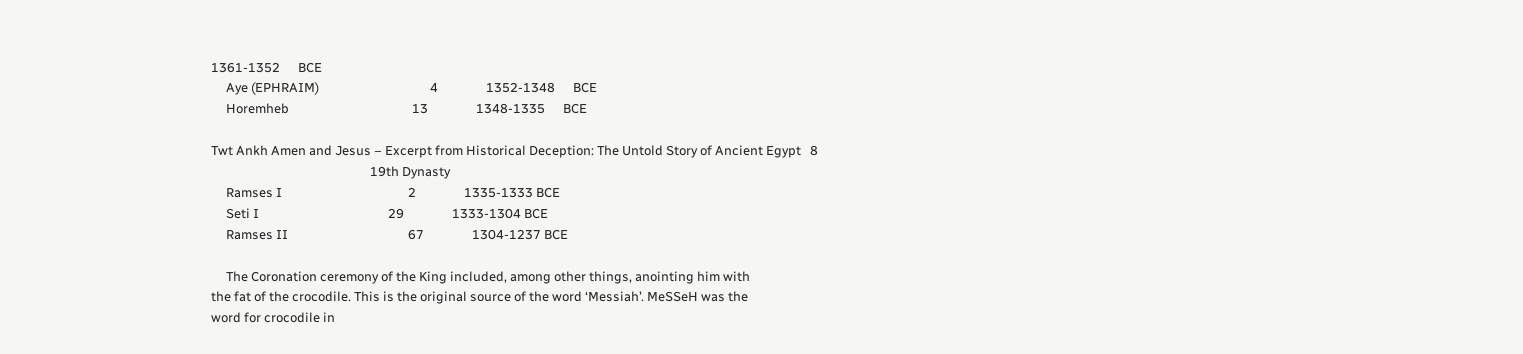1361-1352      BCE
     Aye (EPHRAIM)                                     4                1352-1348      BCE
     Horemheb                                         13                1348-1335      BCE

Twt Ankh Amen and Jesus – Excerpt from Historical Deception: The Untold Story of Ancient Egypt   8
                                                     19th Dynasty
     Ramses I                                          2                1335-1333 BCE
     Seti I                                           29                1333-1304 BCE
     Ramses II                                        67                1304-1237 BCE

     The Coronation ceremony of the King included, among other things, anointing him with
the fat of the crocodile. This is the original source of the word ‘Messiah’. MeSSeH was the
word for crocodile in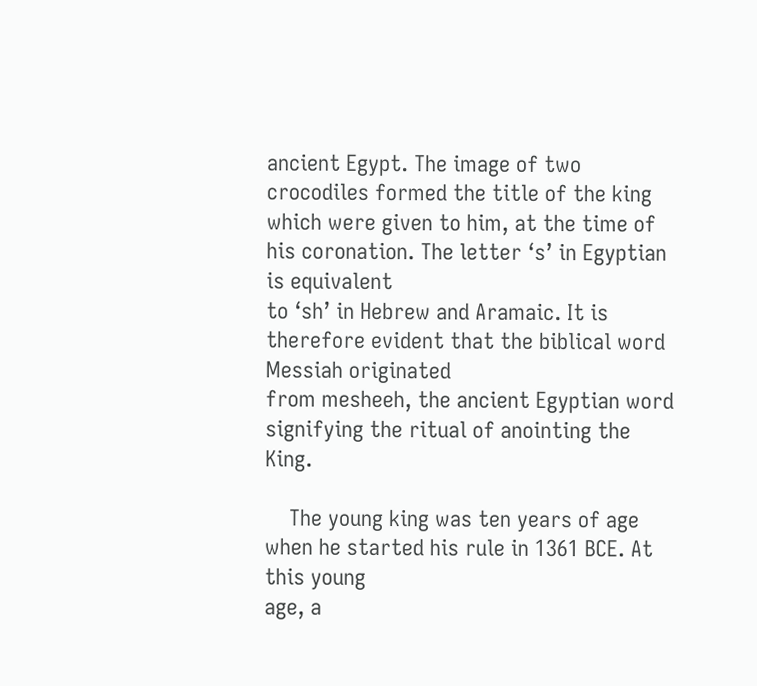ancient Egypt. The image of two crocodiles formed the title of the king
which were given to him, at the time of his coronation. The letter ‘s’ in Egyptian is equivalent
to ‘sh’ in Hebrew and Aramaic. It is therefore evident that the biblical word Messiah originated
from mesheeh, the ancient Egyptian word signifying the ritual of anointing the King.

    The young king was ten years of age when he started his rule in 1361 BCE. At this young
age, a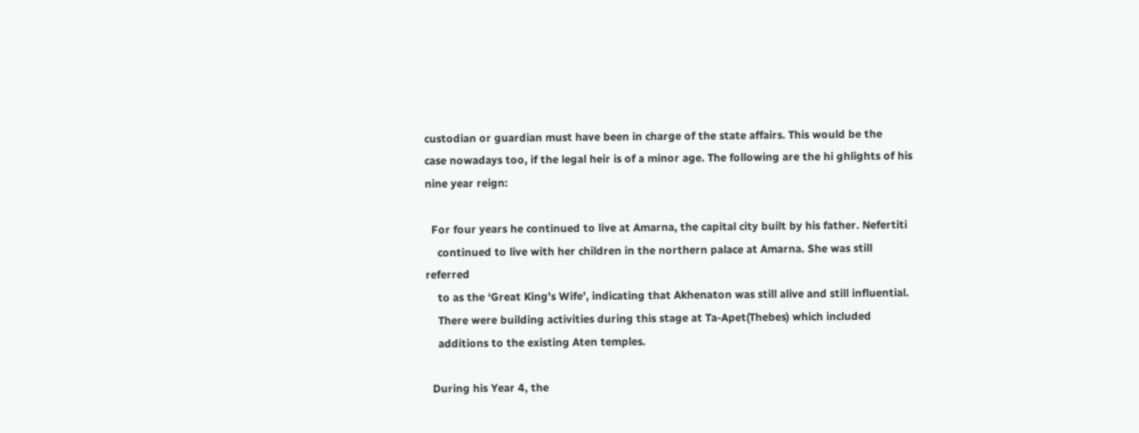custodian or guardian must have been in charge of the state affairs. This would be the
case nowadays too, if the legal heir is of a minor age. The following are the hi ghlights of his
nine year reign:

  For four years he continued to live at Amarna, the capital city built by his father. Nefertiti
    continued to live with her children in the northern palace at Amarna. She was still referred
    to as the ‘Great King’s Wife’, indicating that Akhenaton was still alive and still influential.
    There were building activities during this stage at Ta-Apet(Thebes) which included
    additions to the existing Aten temples.

  During his Year 4, the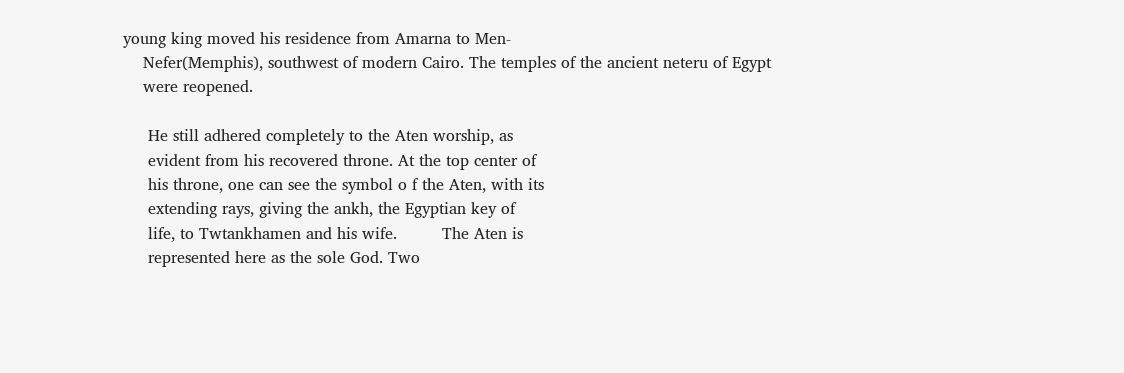young king moved his residence from Amarna to Men-
    Nefer(Memphis), southwest of modern Cairo. The temples of the ancient neteru of Egypt
    were reopened.

     He still adhered completely to the Aten worship, as
     evident from his recovered throne. At the top center of
     his throne, one can see the symbol o f the Aten, with its
     extending rays, giving the ankh, the Egyptian key of
     life, to Twtankhamen and his wife.         The Aten is
     represented here as the sole God. Two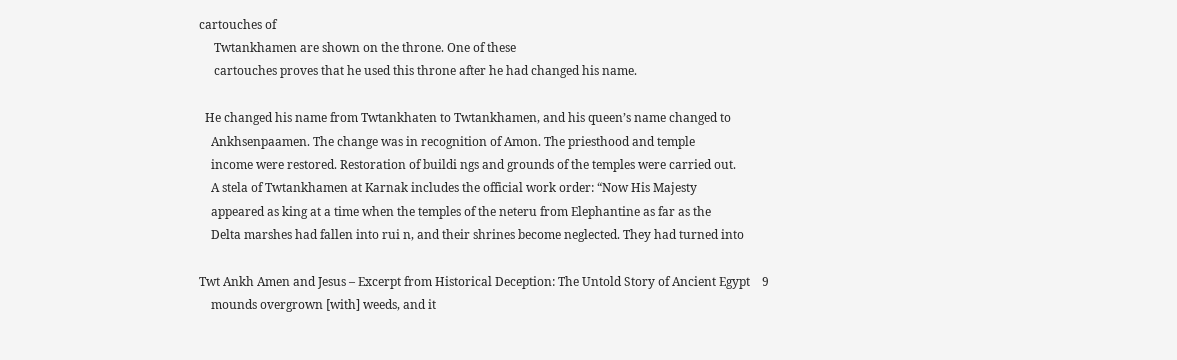cartouches of
     Twtankhamen are shown on the throne. One of these
     cartouches proves that he used this throne after he had changed his name.

  He changed his name from Twtankhaten to Twtankhamen, and his queen’s name changed to
    Ankhsenpaamen. The change was in recognition of Amon. The priesthood and temple
    income were restored. Restoration of buildi ngs and grounds of the temples were carried out.
    A stela of Twtankhamen at Karnak includes the official work order: “Now His Majesty
    appeared as king at a time when the temples of the neteru from Elephantine as far as the
    Delta marshes had fallen into rui n, and their shrines become neglected. They had turned into

Twt Ankh Amen and Jesus – Excerpt from Historical Deception: The Untold Story of Ancient Egypt    9
    mounds overgrown [with] weeds, and it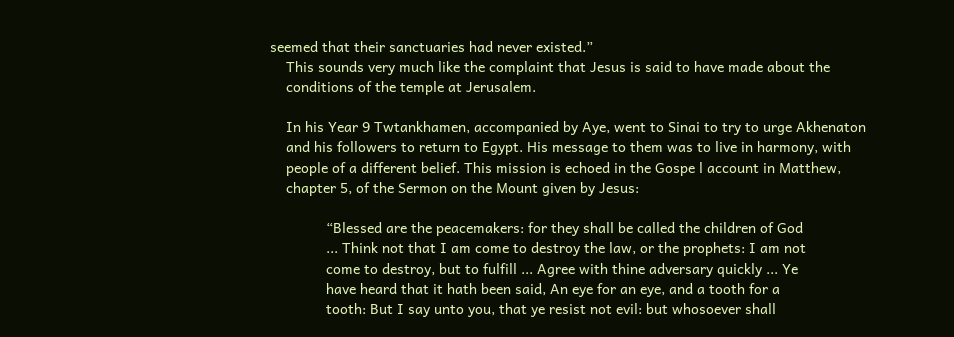seemed that their sanctuaries had never existed.”
    This sounds very much like the complaint that Jesus is said to have made about the
    conditions of the temple at Jerusalem.

    In his Year 9 Twtankhamen, accompanied by Aye, went to Sinai to try to urge Akhenaton
    and his followers to return to Egypt. His message to them was to live in harmony, with
    people of a different belief. This mission is echoed in the Gospe l account in Matthew,
    chapter 5, of the Sermon on the Mount given by Jesus:

              “Blessed are the peacemakers: for they shall be called the children of God
              ... Think not that I am come to destroy the law, or the prophets: I am not
              come to destroy, but to fulfill ... Agree with thine adversary quickly ... Ye
              have heard that it hath been said, An eye for an eye, and a tooth for a
              tooth: But I say unto you, that ye resist not evil: but whosoever shall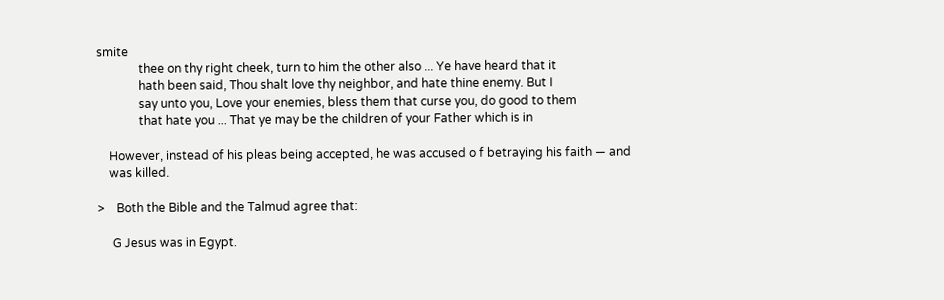smite
              thee on thy right cheek, turn to him the other also ... Ye have heard that it
              hath been said, Thou shalt love thy neighbor, and hate thine enemy. But I
              say unto you, Love your enemies, bless them that curse you, do good to them
              that hate you ... That ye may be the children of your Father which is in

    However, instead of his pleas being accepted, he was accused o f betraying his faith — and
    was killed.

>    Both the Bible and the Talmud agree that:

     G Jesus was in Egypt.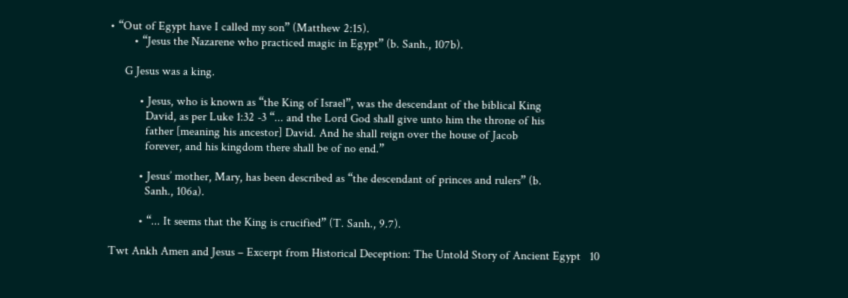• “Out of Egypt have I called my son” (Matthew 2:15).
        • “Jesus the Nazarene who practiced magic in Egypt” (b. Sanh., 107b).

     G Jesus was a king.

          • Jesus, who is known as “the King of Israel”, was the descendant of the biblical King
            David, as per Luke 1:32 -3 “... and the Lord God shall give unto him the throne of his
            father [meaning his ancestor] David. And he shall reign over the house of Jacob
            forever, and his kingdom there shall be of no end.”

          • Jesus’ mother, Mary, has been described as “the descendant of princes and rulers” (b.
            Sanh., 106a).

          • “... It seems that the King is crucified” (T. Sanh., 9.7).

Twt Ankh Amen and Jesus – Excerpt from Historical Deception: The Untold Story of Ancient Egypt   10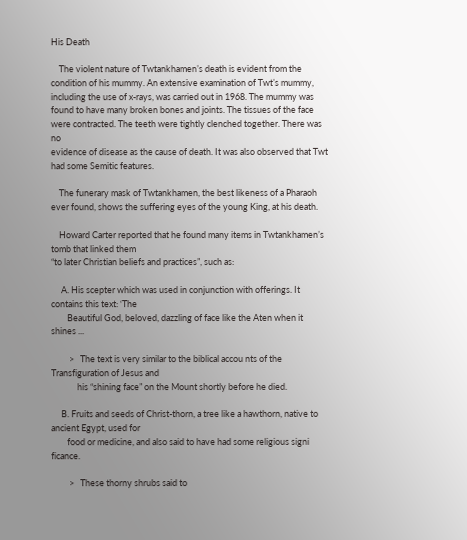His Death

    The violent nature of Twtankhamen’s death is evident from the
condition of his mummy. An extensive examination of Twt’s mummy,
including the use of x-rays, was carried out in 1968. The mummy was
found to have many broken bones and joints. The tissues of the face
were contracted. The teeth were tightly clenched together. There was no
evidence of disease as the cause of death. It was also observed that Twt
had some Semitic features.

    The funerary mask of Twtankhamen, the best likeness of a Pharaoh
ever found, shows the suffering eyes of the young King, at his death.

    Howard Carter reported that he found many items in Twtankhamen’s tomb that linked them
“to later Christian beliefs and practices”, such as:

     A. His scepter which was used in conjunction with offerings. It contains this text: ‘The
        Beautiful God, beloved, dazzling of face like the Aten when it shines ...

         >   The text is very similar to the biblical accou nts of the Transfiguration of Jesus and
             his “shining face” on the Mount shortly before he died.

     B. Fruits and seeds of Christ-thorn, a tree like a hawthorn, native to ancient Egypt, used for
        food or medicine, and also said to have had some religious signi ficance.

         >   These thorny shrubs said to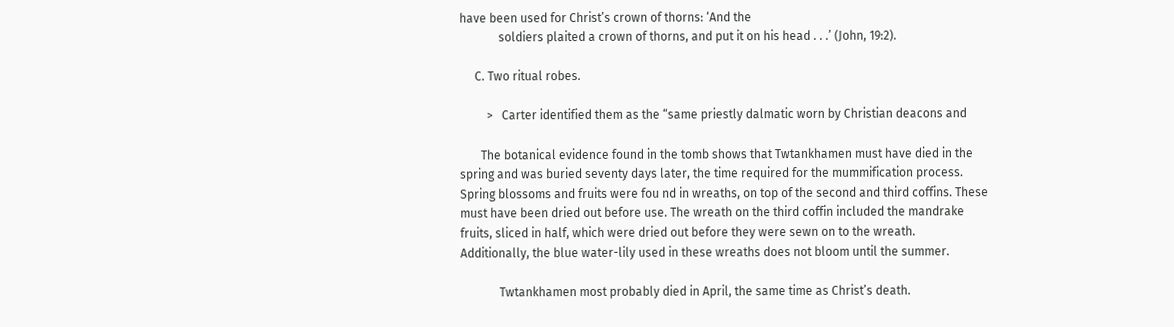have been used for Christ’s crown of thorns: ‘And the
             soldiers plaited a crown of thorns, and put it on his head . . .’ (John, 19:2).

     C. Two ritual robes.

         >   Carter identified them as the “same priestly dalmatic worn by Christian deacons and

       The botanical evidence found in the tomb shows that Twtankhamen must have died in the
spring and was buried seventy days later, the time required for the mummification process.
Spring blossoms and fruits were fou nd in wreaths, on top of the second and third coffins. These
must have been dried out before use. The wreath on the third coffin included the mandrake
fruits, sliced in half, which were dried out before they were sewn on to the wreath.
Additionally, the blue water-lily used in these wreaths does not bloom until the summer.

             Twtankhamen most probably died in April, the same time as Christ’s death.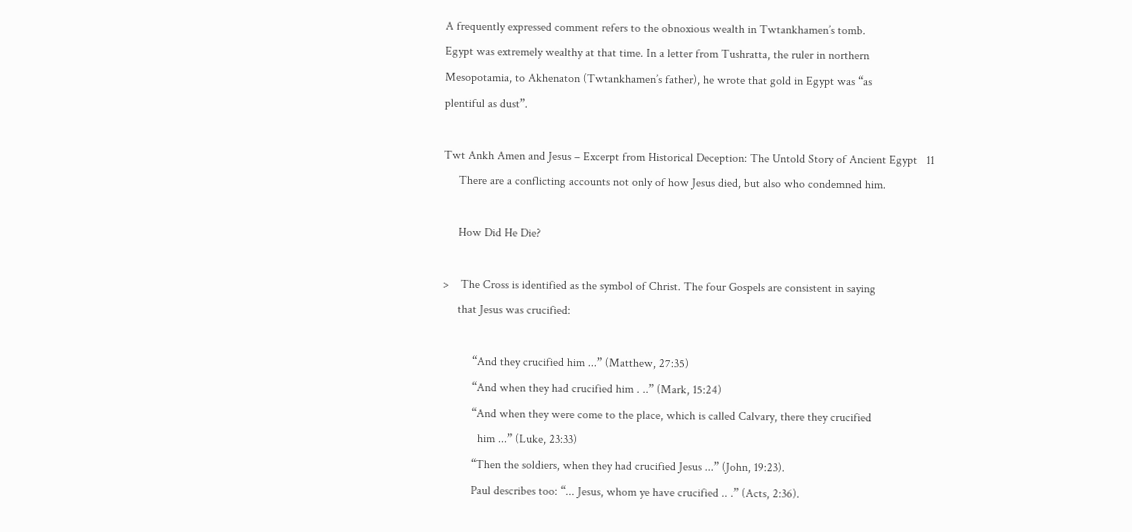A frequently expressed comment refers to the obnoxious wealth in Twtankhamen’s tomb.
Egypt was extremely wealthy at that time. In a letter from Tushratta, the ruler in northern
Mesopotamia, to Akhenaton (Twtankhamen’s father), he wrote that gold in Egypt was “as
plentiful as dust”.

Twt Ankh Amen and Jesus – Excerpt from Historical Deception: The Untold Story of Ancient Egypt   11
     There are a conflicting accounts not only of how Jesus died, but also who condemned him.

     How Did He Die?

>    The Cross is identified as the symbol of Christ. The four Gospels are consistent in saying
     that Jesus was crucified:

          “And they crucified him ...” (Matthew, 27:35)
          “And when they had crucified him . ..” (Mark, 15:24)
          “And when they were come to the place, which is called Calvary, there they crucified
            him ...” (Luke, 23:33)
          “Then the soldiers, when they had crucified Jesus ...” (John, 19:23).
          Paul describes too: “... Jesus, whom ye have crucified .. .” (Acts, 2:36).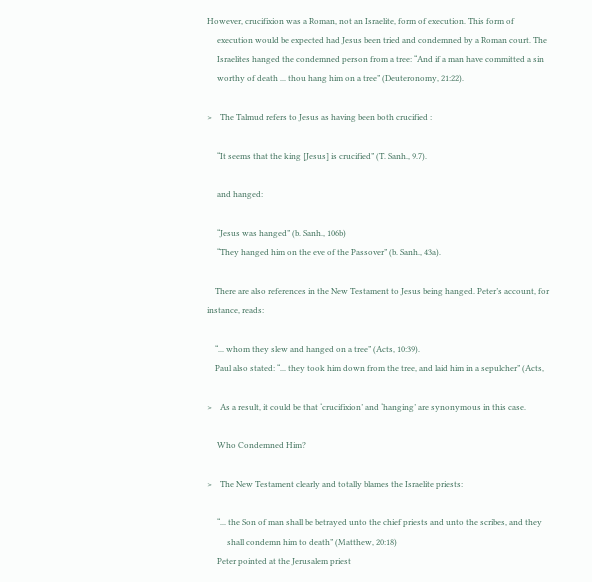However, crucifixion was a Roman, not an Israelite, form of execution. This form of
     execution would be expected had Jesus been tried and condemned by a Roman court. The
     Israelites hanged the condemned person from a tree: “And if a man have committed a sin
     worthy of death ... thou hang him on a tree” (Deuteronomy, 21:22).

>    The Talmud refers to Jesus as having been both crucified :

     “It seems that the king [Jesus] is crucified” (T. Sanh., 9.7).

     and hanged:

     “Jesus was hanged” (b. Sanh., 106b)
     “They hanged him on the eve of the Passover” (b. Sanh., 43a).

    There are also references in the New Testament to Jesus being hanged. Peter’s account, for
instance, reads:

    “... whom they slew and hanged on a tree” (Acts, 10:39).
    Paul also stated: “... they took him down from the tree, and laid him in a sepulcher” (Acts,

>    As a result, it could be that ‘crucifixion’ and ‘hanging’ are synonymous in this case.

     Who Condemned Him?

>    The New Testament clearly and totally blames the Israelite priests:

     “... the Son of man shall be betrayed unto the chief priests and unto the scribes, and they
          shall condemn him to death” (Matthew, 20:18)
     Peter pointed at the Jerusalem priest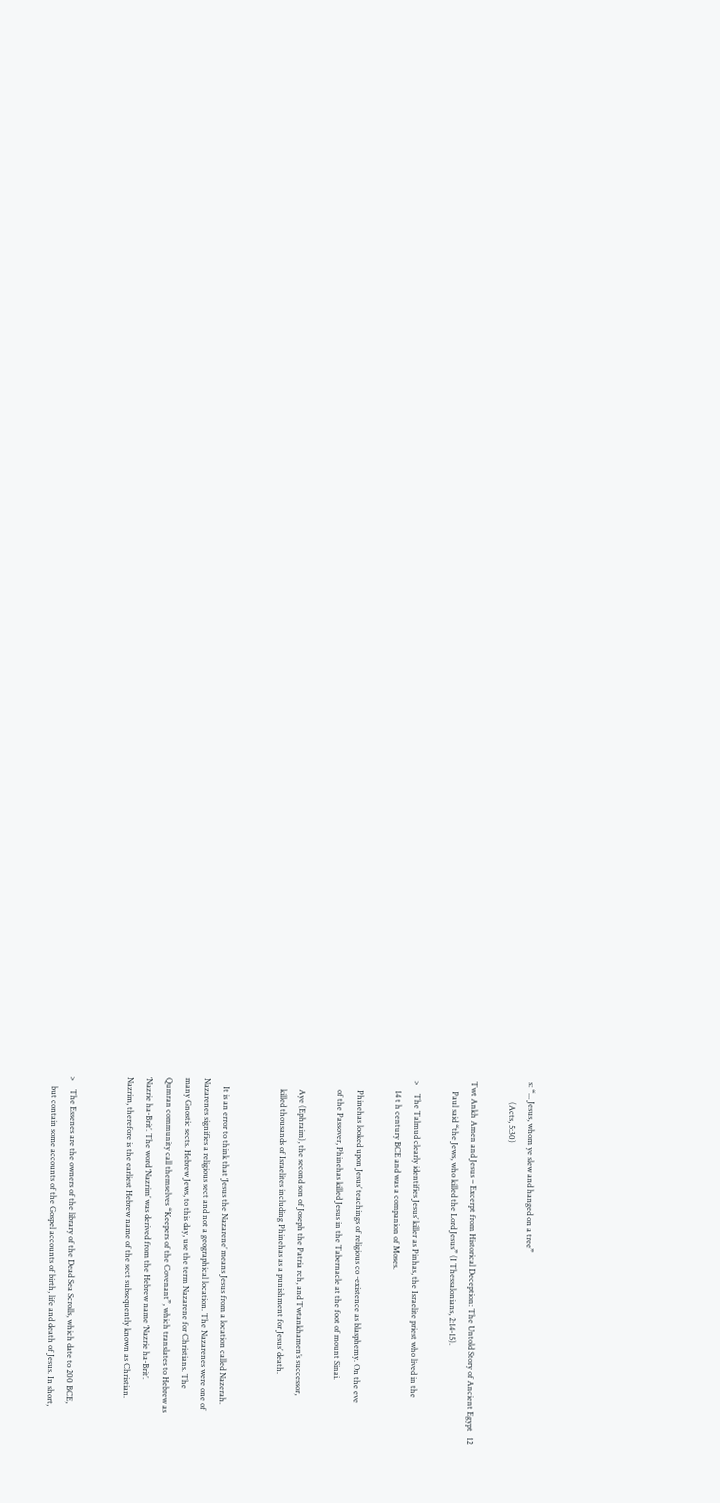s: “... Jesus, whom ye slew and hanged on a tree”
          (Acts, 5:30)

Twt Ankh Amen and Jesus – Excerpt from Historical Deception: The Untold Story of Ancient Egypt   12
     Paul said “the Jews, who killed the Lord Jesus” (I Thessalonians, 2:14-15).

>    The Talmud clearly identifies Jesus’ killer as Pinhas, the Israelite priest who lived in the
     14 t h century BCE and was a companion of Moses.

     Phinehas looked upon Jesus’ teachings of religious co -existence as blasphemy. On the eve
     of the Passover, Phinehas killed Jesus in the Tabernacle at the foot of mount Sinai.

     Aye (Ephraim), the second son of Joseph the Patria rch, and Twtankhamen’s successor,
     killed thousands of Israelites including Phinehas as a punishment for Jesus’ death.


    It is an error to think that ‘Jesus the Nazarene’ means Jesus from a location called Nazerah.
Nazarenes signifies a religious sect and not a geographical location. The Nazarenes were one of
many Gnostic sects. Hebrew Jews, to this day, use the term Nazarene for Christians. The
Qumran community call themselves “Keepers of the Covenant”, which translates to Hebrew as
‘Nazrie ha-Brit’. The word ‘Nazrim’ was derived from the Hebrew name ‘Nazrie ha-Brit’.
Nazrim, therefore is the earliest Hebrew name of the sect subsequently known as Christian.


>    The Essenes are the owners of the library of the Dead Sea Scrolls, which date to 200 BCE,
     but contain some accounts of the Gospel accounts of birth, life and death of Jesus. In short,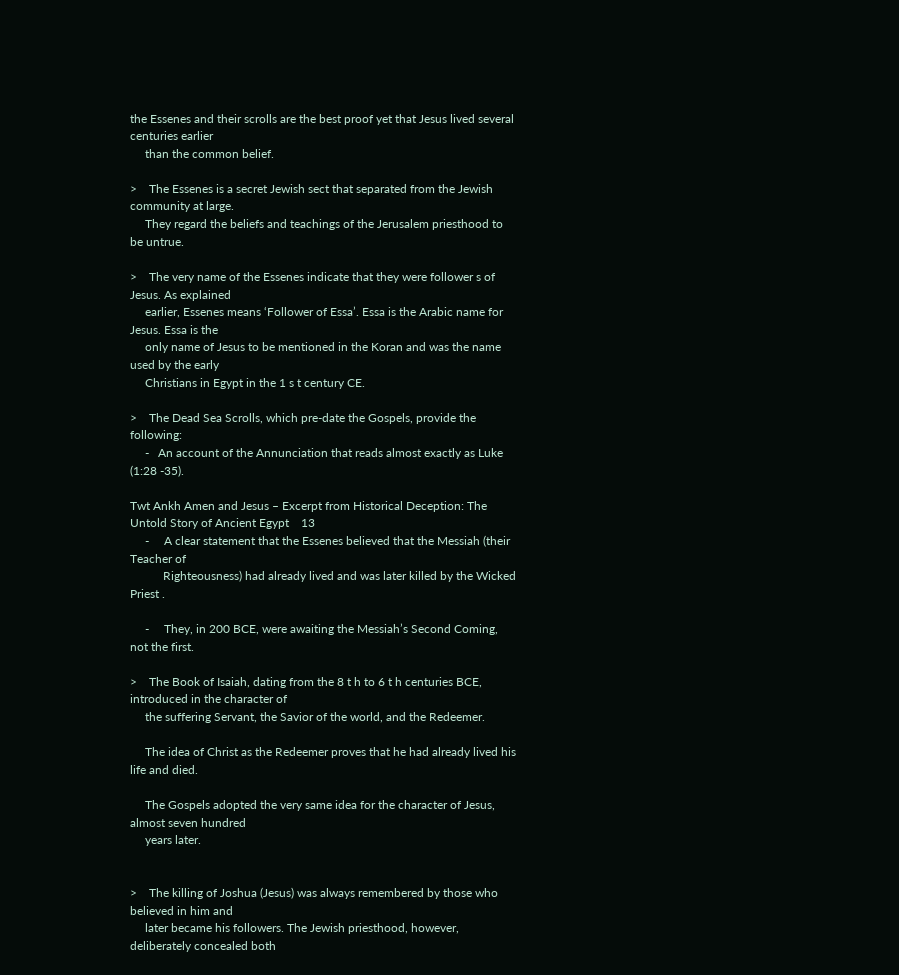the Essenes and their scrolls are the best proof yet that Jesus lived several centuries earlier
     than the common belief.

>    The Essenes is a secret Jewish sect that separated from the Jewish community at large.
     They regard the beliefs and teachings of the Jerusalem priesthood to be untrue.

>    The very name of the Essenes indicate that they were follower s of Jesus. As explained
     earlier, Essenes means ‘Follower of Essa’. Essa is the Arabic name for Jesus. Essa is the
     only name of Jesus to be mentioned in the Koran and was the name used by the early
     Christians in Egypt in the 1 s t century CE.

>    The Dead Sea Scrolls, which pre-date the Gospels, provide the following:
     -   An account of the Annunciation that reads almost exactly as Luke (1:28 -35).

Twt Ankh Amen and Jesus – Excerpt from Historical Deception: The Untold Story of Ancient Egypt    13
     -     A clear statement that the Essenes believed that the Messiah (their Teacher of
           Righteousness) had already lived and was later killed by the Wicked Priest .

     -     They, in 200 BCE, were awaiting the Messiah’s Second Coming, not the first.

>    The Book of Isaiah, dating from the 8 t h to 6 t h centuries BCE, introduced in the character of
     the suffering Servant, the Savior of the world, and the Redeemer.

     The idea of Christ as the Redeemer proves that he had already lived his life and died.

     The Gospels adopted the very same idea for the character of Jesus, almost seven hundred
     years later.


>    The killing of Joshua (Jesus) was always remembered by those who believed in him and
     later became his followers. The Jewish priesthood, however, deliberately concealed both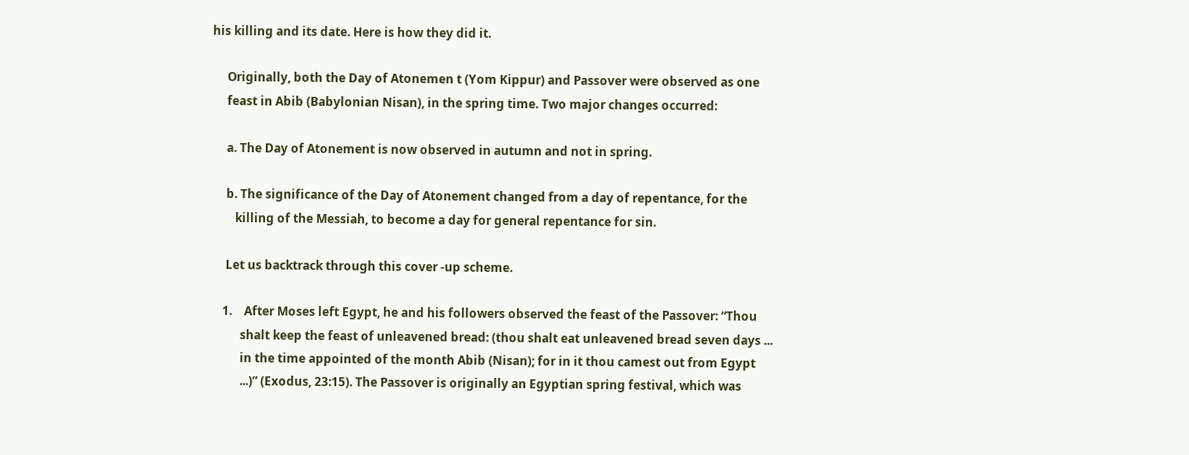his killing and its date. Here is how they did it.

     Originally, both the Day of Atonemen t (Yom Kippur) and Passover were observed as one
     feast in Abib (Babylonian Nisan), in the spring time. Two major changes occurred:

     a. The Day of Atonement is now observed in autumn and not in spring.

     b. The significance of the Day of Atonement changed from a day of repentance, for the
        killing of the Messiah, to become a day for general repentance for sin.

     Let us backtrack through this cover -up scheme.

    1.    After Moses left Egypt, he and his followers observed the feast of the Passover: “Thou
          shalt keep the feast of unleavened bread: (thou shalt eat unleavened bread seven days ...
          in the time appointed of the month Abib (Nisan); for in it thou camest out from Egypt
          ...)” (Exodus, 23:15). The Passover is originally an Egyptian spring festival, which was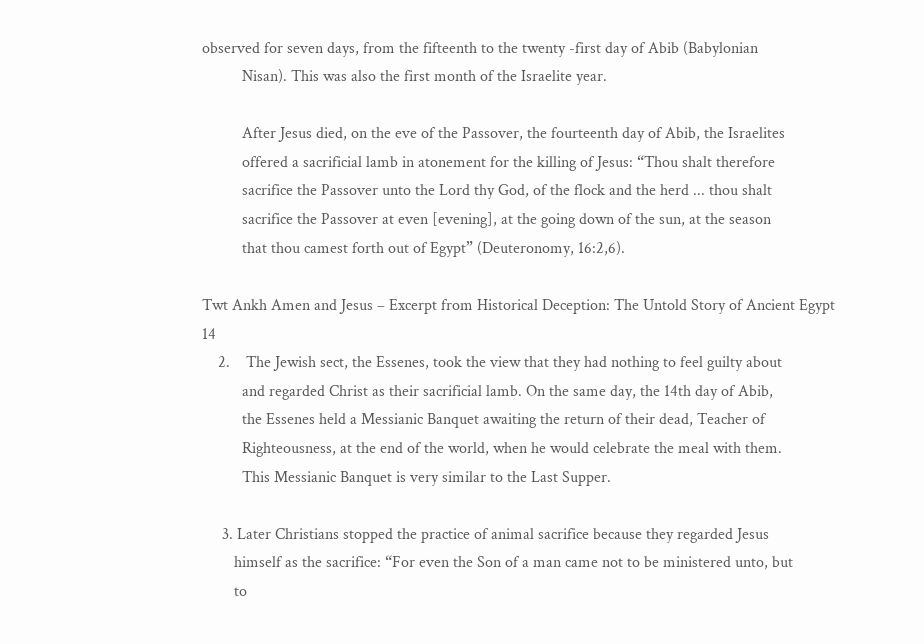observed for seven days, from the fifteenth to the twenty -first day of Abib (Babylonian
          Nisan). This was also the first month of the Israelite year.

          After Jesus died, on the eve of the Passover, the fourteenth day of Abib, the Israelites
          offered a sacrificial lamb in atonement for the killing of Jesus: “Thou shalt therefore
          sacrifice the Passover unto the Lord thy God, of the flock and the herd ... thou shalt
          sacrifice the Passover at even [evening], at the going down of the sun, at the season
          that thou camest forth out of Egypt” (Deuteronomy, 16:2,6).

Twt Ankh Amen and Jesus – Excerpt from Historical Deception: The Untold Story of Ancient Egypt     14
    2.    The Jewish sect, the Essenes, took the view that they had nothing to feel guilty about
          and regarded Christ as their sacrificial lamb. On the same day, the 14th day of Abib,
          the Essenes held a Messianic Banquet awaiting the return of their dead, Teacher of
          Righteousness, at the end of the world, when he would celebrate the meal with them.
          This Messianic Banquet is very similar to the Last Supper.

     3. Later Christians stopped the practice of animal sacrifice because they regarded Jesus
        himself as the sacrifice: “For even the Son of a man came not to be ministered unto, but
        to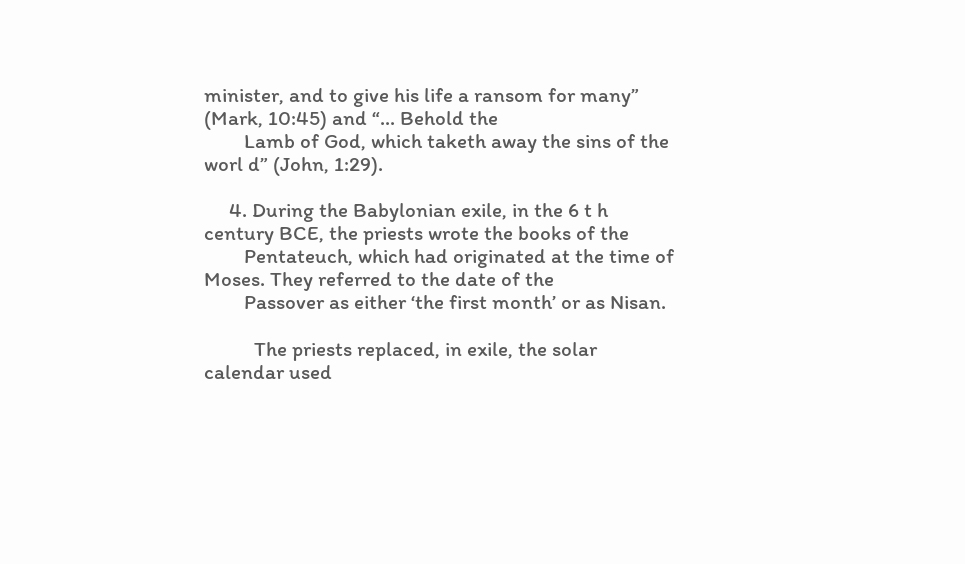minister, and to give his life a ransom for many” (Mark, 10:45) and “... Behold the
        Lamb of God, which taketh away the sins of the worl d” (John, 1:29).

     4. During the Babylonian exile, in the 6 t h century BCE, the priests wrote the books of the
        Pentateuch, which had originated at the time of Moses. They referred to the date of the
        Passover as either ‘the first month’ or as Nisan.

          The priests replaced, in exile, the solar calendar used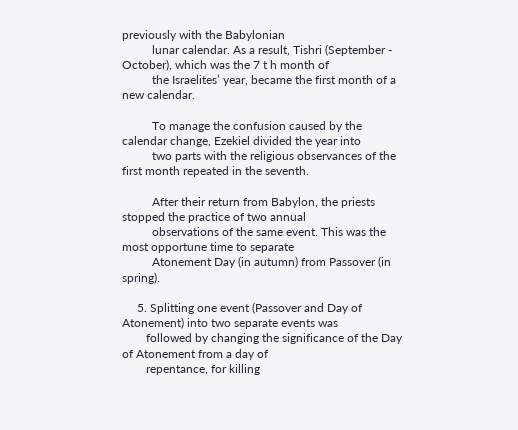previously with the Babylonian
          lunar calendar. As a result, Tishri (September - October), which was the 7 t h month of
          the Israelites’ year, became the first month of a new calendar.

          To manage the confusion caused by the calendar change, Ezekiel divided the year into
          two parts with the religious observances of the first month repeated in the seventh.

          After their return from Babylon, the priests stopped the practice of two annual
          observations of the same event. This was the most opportune time to separate
          Atonement Day (in autumn) from Passover (in spring).

     5. Splitting one event (Passover and Day of Atonement) into two separate events was
        followed by changing the significance of the Day of Atonement from a day of
        repentance, for killing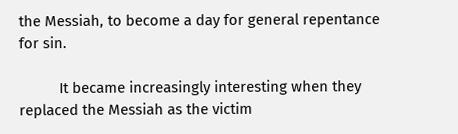the Messiah, to become a day for general repentance for sin.

          It became increasingly interesting when they replaced the Messiah as the victim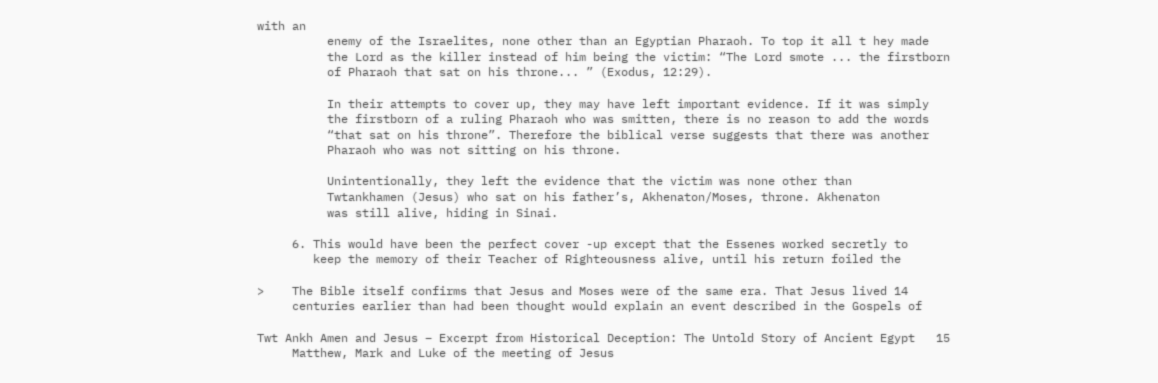with an
          enemy of the Israelites, none other than an Egyptian Pharaoh. To top it all t hey made
          the Lord as the killer instead of him being the victim: “The Lord smote ... the firstborn
          of Pharaoh that sat on his throne... ” (Exodus, 12:29).

          In their attempts to cover up, they may have left important evidence. If it was simply
          the firstborn of a ruling Pharaoh who was smitten, there is no reason to add the words
          “that sat on his throne”. Therefore the biblical verse suggests that there was another
          Pharaoh who was not sitting on his throne.

          Unintentionally, they left the evidence that the victim was none other than
          Twtankhamen (Jesus) who sat on his father’s, Akhenaton/Moses, throne. Akhenaton
          was still alive, hiding in Sinai.

     6. This would have been the perfect cover -up except that the Essenes worked secretly to
        keep the memory of their Teacher of Righteousness alive, until his return foiled the

>    The Bible itself confirms that Jesus and Moses were of the same era. That Jesus lived 14
     centuries earlier than had been thought would explain an event described in the Gospels of

Twt Ankh Amen and Jesus – Excerpt from Historical Deception: The Untold Story of Ancient Egypt   15
     Matthew, Mark and Luke of the meeting of Jesus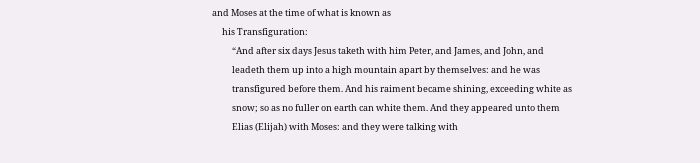and Moses at the time of what is known as
     his Transfiguration:
          “And after six days Jesus taketh with him Peter, and James, and John, and
          leadeth them up into a high mountain apart by themselves: and he was
          transfigured before them. And his raiment became shining, exceeding white as
          snow; so as no fuller on earth can white them. And they appeared unto them
          Elias (Elijah) with Moses: and they were talking with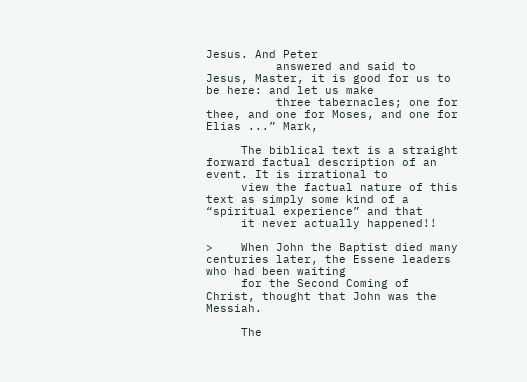Jesus. And Peter
          answered and said to Jesus, Master, it is good for us to be here: and let us make
          three tabernacles; one for thee, and one for Moses, and one for Elias ...” Mark,

     The biblical text is a straight forward factual description of an event. It is irrational to
     view the factual nature of this text as simply some kind of a “spiritual experience” and that
     it never actually happened!!

>    When John the Baptist died many centuries later, the Essene leaders who had been waiting
     for the Second Coming of Christ, thought that John was the Messiah.

     The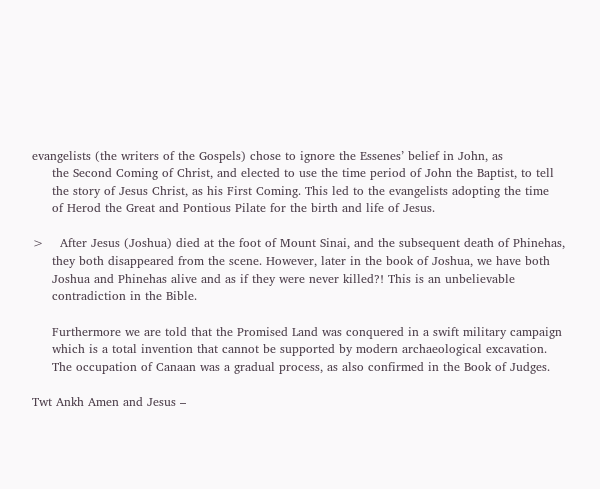evangelists (the writers of the Gospels) chose to ignore the Essenes’ belief in John, as
     the Second Coming of Christ, and elected to use the time period of John the Baptist, to tell
     the story of Jesus Christ, as his First Coming. This led to the evangelists adopting the time
     of Herod the Great and Pontious Pilate for the birth and life of Jesus.

>    After Jesus (Joshua) died at the foot of Mount Sinai, and the subsequent death of Phinehas,
     they both disappeared from the scene. However, later in the book of Joshua, we have both
     Joshua and Phinehas alive and as if they were never killed?! This is an unbelievable
     contradiction in the Bible.

     Furthermore we are told that the Promised Land was conquered in a swift military campaign
     which is a total invention that cannot be supported by modern archaeological excavation.
     The occupation of Canaan was a gradual process, as also confirmed in the Book of Judges.

Twt Ankh Amen and Jesus –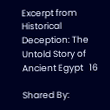Excerpt from Historical Deception: The Untold Story of Ancient Egypt   16

Shared By: